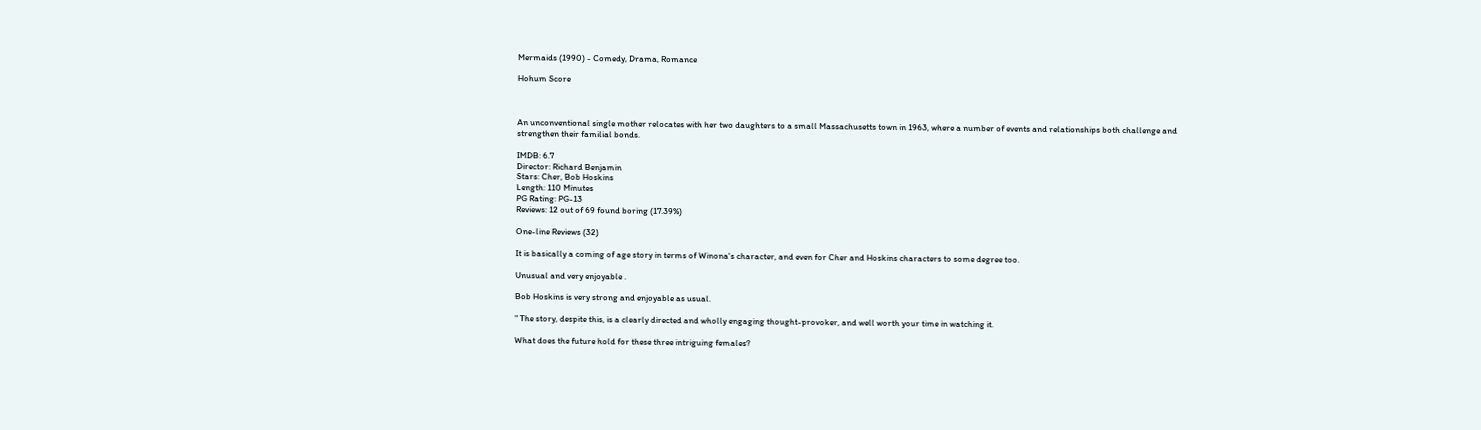Mermaids (1990) - Comedy, Drama, Romance

Hohum Score



An unconventional single mother relocates with her two daughters to a small Massachusetts town in 1963, where a number of events and relationships both challenge and strengthen their familial bonds.

IMDB: 6.7
Director: Richard Benjamin
Stars: Cher, Bob Hoskins
Length: 110 Minutes
PG Rating: PG-13
Reviews: 12 out of 69 found boring (17.39%)

One-line Reviews (32)

It is basically a coming of age story in terms of Winona's character, and even for Cher and Hoskins characters to some degree too.

Unusual and very enjoyable .

Bob Hoskins is very strong and enjoyable as usual.

" The story, despite this, is a clearly directed and wholly engaging thought-provoker, and well worth your time in watching it.

What does the future hold for these three intriguing females?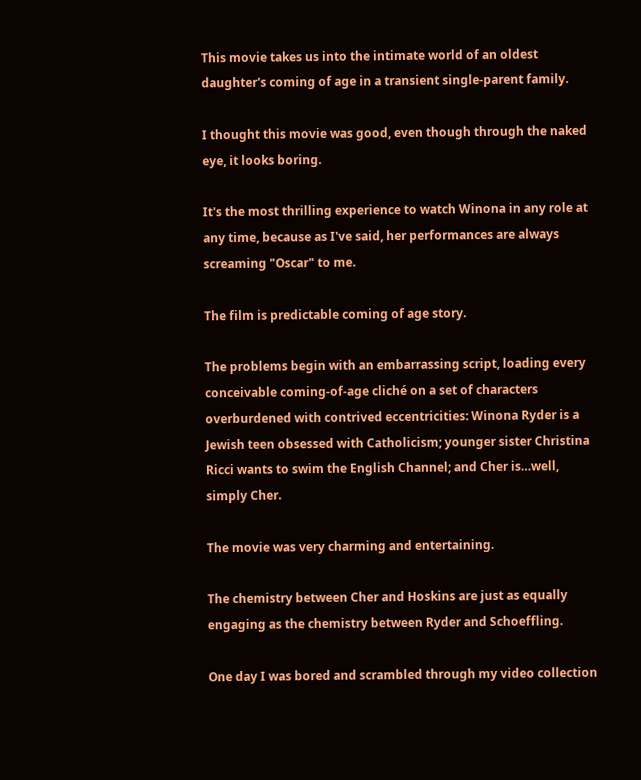This movie takes us into the intimate world of an oldest daughter's coming of age in a transient single-parent family.

I thought this movie was good, even though through the naked eye, it looks boring.

It's the most thrilling experience to watch Winona in any role at any time, because as I've said, her performances are always screaming "Oscar" to me.

The film is predictable coming of age story.

The problems begin with an embarrassing script, loading every conceivable coming-of-age cliché on a set of characters overburdened with contrived eccentricities: Winona Ryder is a Jewish teen obsessed with Catholicism; younger sister Christina Ricci wants to swim the English Channel; and Cher is…well, simply Cher.

The movie was very charming and entertaining.

The chemistry between Cher and Hoskins are just as equally engaging as the chemistry between Ryder and Schoeffling.

One day I was bored and scrambled through my video collection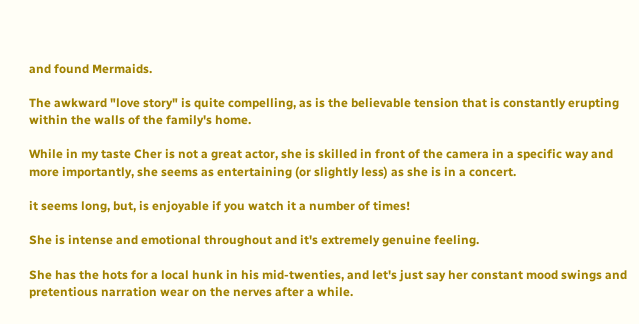and found Mermaids.

The awkward "love story" is quite compelling, as is the believable tension that is constantly erupting within the walls of the family's home.

While in my taste Cher is not a great actor, she is skilled in front of the camera in a specific way and more importantly, she seems as entertaining (or slightly less) as she is in a concert.

it seems long, but, is enjoyable if you watch it a number of times!

She is intense and emotional throughout and it's extremely genuine feeling.

She has the hots for a local hunk in his mid-twenties, and let's just say her constant mood swings and pretentious narration wear on the nerves after a while.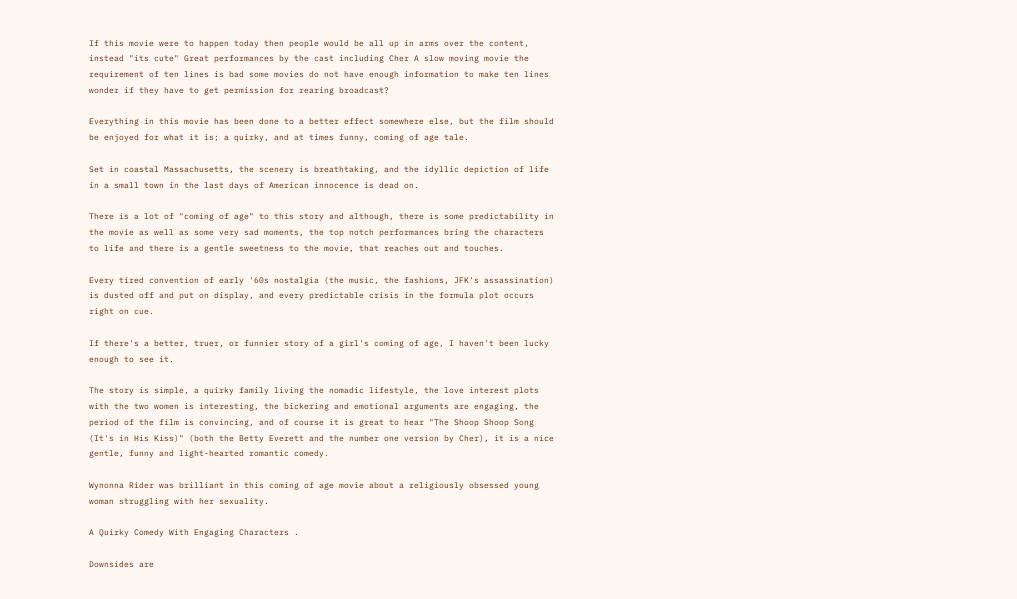If this movie were to happen today then people would be all up in arms over the content, instead "its cute" Great performances by the cast including Cher A slow moving movie the requirement of ten lines is bad some movies do not have enough information to make ten lines wonder if they have to get permission for rearing broadcast?

Everything in this movie has been done to a better effect somewhere else, but the film should be enjoyed for what it is; a quirky, and at times funny, coming of age tale.

Set in coastal Massachusetts, the scenery is breathtaking, and the idyllic depiction of life in a small town in the last days of American innocence is dead on.

There is a lot of "coming of age" to this story and although, there is some predictability in the movie as well as some very sad moments, the top notch performances bring the characters to life and there is a gentle sweetness to the movie, that reaches out and touches.

Every tired convention of early '60s nostalgia (the music, the fashions, JFK's assassination) is dusted off and put on display, and every predictable crisis in the formula plot occurs right on cue.

If there's a better, truer, or funnier story of a girl's coming of age, I haven't been lucky enough to see it.

The story is simple, a quirky family living the nomadic lifestyle, the love interest plots with the two women is interesting, the bickering and emotional arguments are engaging, the period of the film is convincing, and of course it is great to hear "The Shoop Shoop Song (It's in His Kiss)" (both the Betty Everett and the number one version by Cher), it is a nice gentle, funny and light-hearted romantic comedy.

Wynonna Rider was brilliant in this coming of age movie about a religiously obsessed young woman struggling with her sexuality.

A Quirky Comedy With Engaging Characters .

Downsides are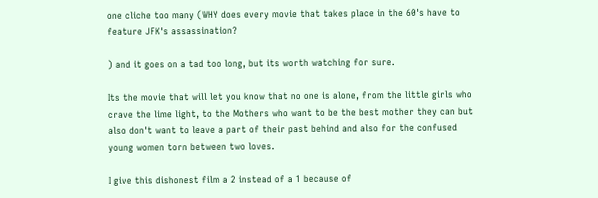one cliche too many (WHY does every movie that takes place in the 60's have to feature JFK's assassination?

) and it goes on a tad too long, but its worth watching for sure.

Its the movie that will let you know that no one is alone, from the little girls who crave the lime light, to the Mothers who want to be the best mother they can but also don't want to leave a part of their past behind and also for the confused young women torn between two loves.

I give this dishonest film a 2 instead of a 1 because of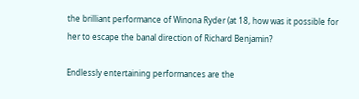the brilliant performance of Winona Ryder (at 18, how was it possible for her to escape the banal direction of Richard Benjamin?

Endlessly entertaining performances are the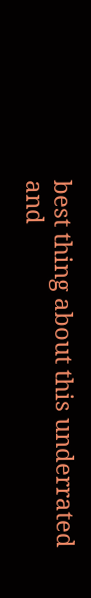best thing about this underrated and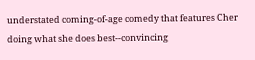understated coming-of-age comedy that features Cher doing what she does best--convincing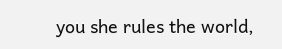you she rules the world,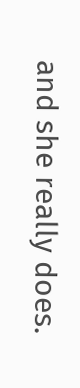and she really does.